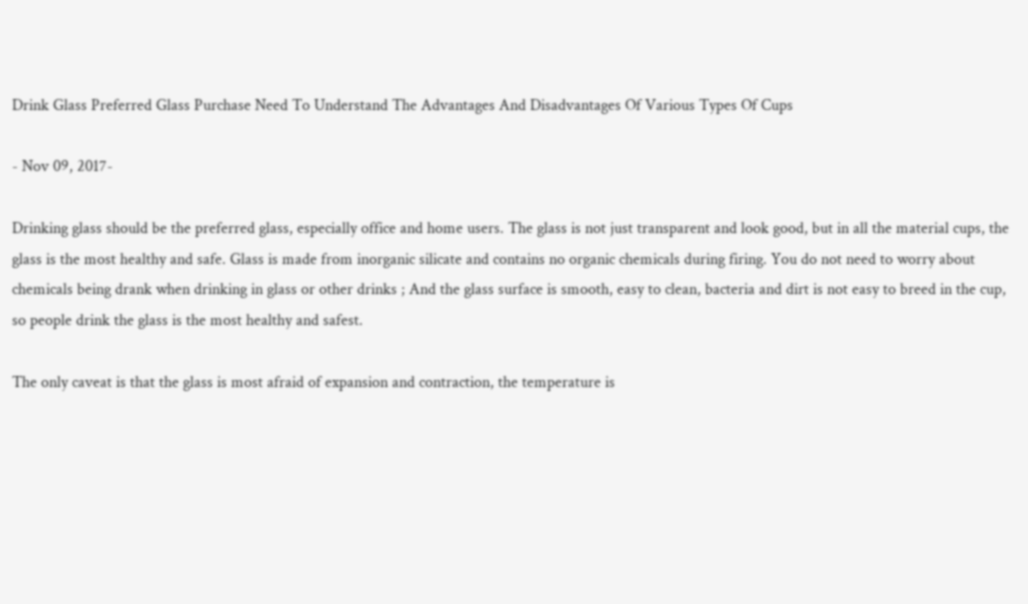Drink Glass Preferred Glass Purchase Need To Understand The Advantages And Disadvantages Of Various Types Of Cups

- Nov 09, 2017-

Drinking glass should be the preferred glass, especially office and home users. The glass is not just transparent and look good, but in all the material cups, the glass is the most healthy and safe. Glass is made from inorganic silicate and contains no organic chemicals during firing. You do not need to worry about chemicals being drank when drinking in glass or other drinks ; And the glass surface is smooth, easy to clean, bacteria and dirt is not easy to breed in the cup, so people drink the glass is the most healthy and safest.

The only caveat is that the glass is most afraid of expansion and contraction, the temperature is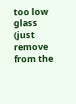too low glass (just remove from the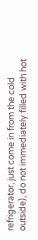refrigerator, just come in from the cold outside), do not immediately filled with hot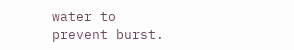water to prevent burst.